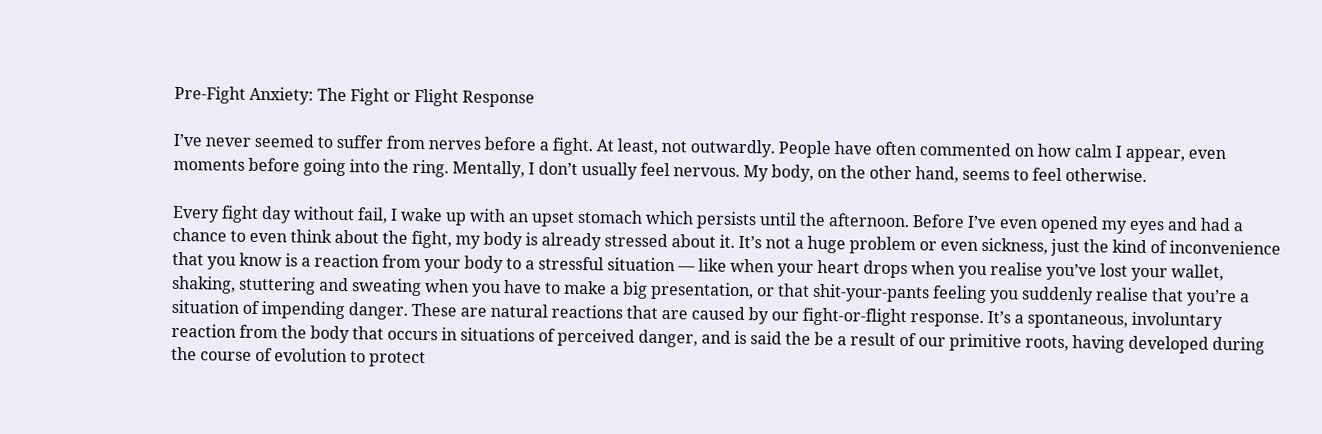Pre-Fight Anxiety: The Fight or Flight Response

I’ve never seemed to suffer from nerves before a fight. At least, not outwardly. People have often commented on how calm I appear, even moments before going into the ring. Mentally, I don’t usually feel nervous. My body, on the other hand, seems to feel otherwise.

Every fight day without fail, I wake up with an upset stomach which persists until the afternoon. Before I’ve even opened my eyes and had a chance to even think about the fight, my body is already stressed about it. It’s not a huge problem or even sickness, just the kind of inconvenience that you know is a reaction from your body to a stressful situation — like when your heart drops when you realise you’ve lost your wallet, shaking, stuttering and sweating when you have to make a big presentation, or that shit-your-pants feeling you suddenly realise that you’re a situation of impending danger. These are natural reactions that are caused by our fight-or-flight response. It’s a spontaneous, involuntary reaction from the body that occurs in situations of perceived danger, and is said the be a result of our primitive roots, having developed during the course of evolution to protect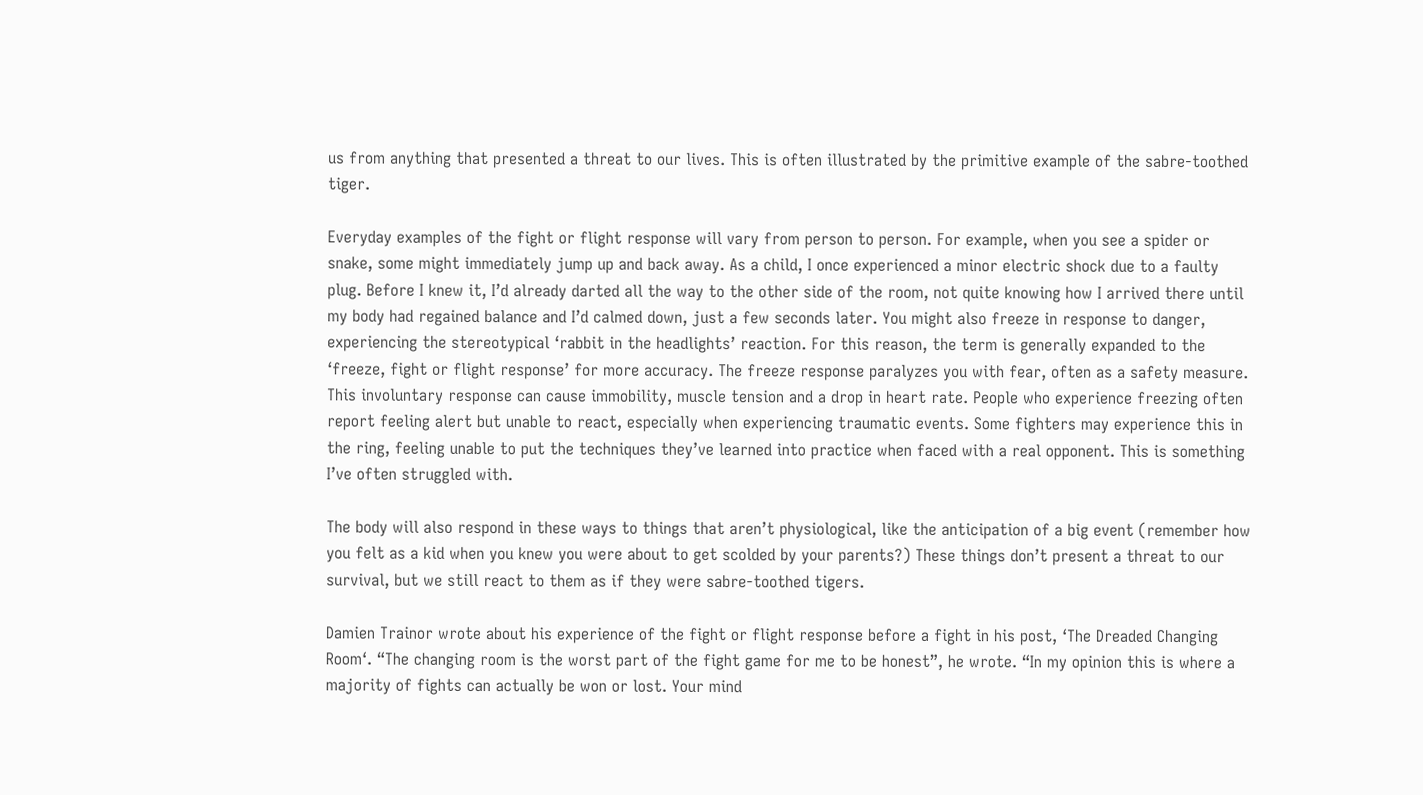us from anything that presented a threat to our lives. This is often illustrated by the primitive example of the sabre-toothed tiger.

Everyday examples of the fight or flight response will vary from person to person. For example, when you see a spider or snake, some might immediately jump up and back away. As a child, I once experienced a minor electric shock due to a faulty plug. Before I knew it, I’d already darted all the way to the other side of the room, not quite knowing how I arrived there until my body had regained balance and I’d calmed down, just a few seconds later. You might also freeze in response to danger, experiencing the stereotypical ‘rabbit in the headlights’ reaction. For this reason, the term is generally expanded to the ‘freeze, fight or flight response’ for more accuracy. The freeze response paralyzes you with fear, often as a safety measure. This involuntary response can cause immobility, muscle tension and a drop in heart rate. People who experience freezing often report feeling alert but unable to react, especially when experiencing traumatic events. Some fighters may experience this in the ring, feeling unable to put the techniques they’ve learned into practice when faced with a real opponent. This is something I’ve often struggled with.

The body will also respond in these ways to things that aren’t physiological, like the anticipation of a big event (remember how you felt as a kid when you knew you were about to get scolded by your parents?) These things don’t present a threat to our survival, but we still react to them as if they were sabre-toothed tigers.

Damien Trainor wrote about his experience of the fight or flight response before a fight in his post, ‘The Dreaded Changing Room‘. “The changing room is the worst part of the fight game for me to be honest”, he wrote. “In my opinion this is where a majority of fights can actually be won or lost. Your mind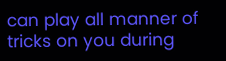can play all manner of tricks on you during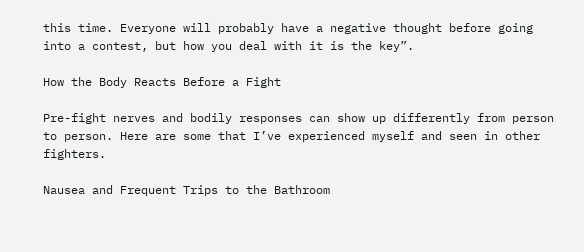this time. Everyone will probably have a negative thought before going into a contest, but how you deal with it is the key”.

How the Body Reacts Before a Fight

Pre-fight nerves and bodily responses can show up differently from person to person. Here are some that I’ve experienced myself and seen in other fighters.

Nausea and Frequent Trips to the Bathroom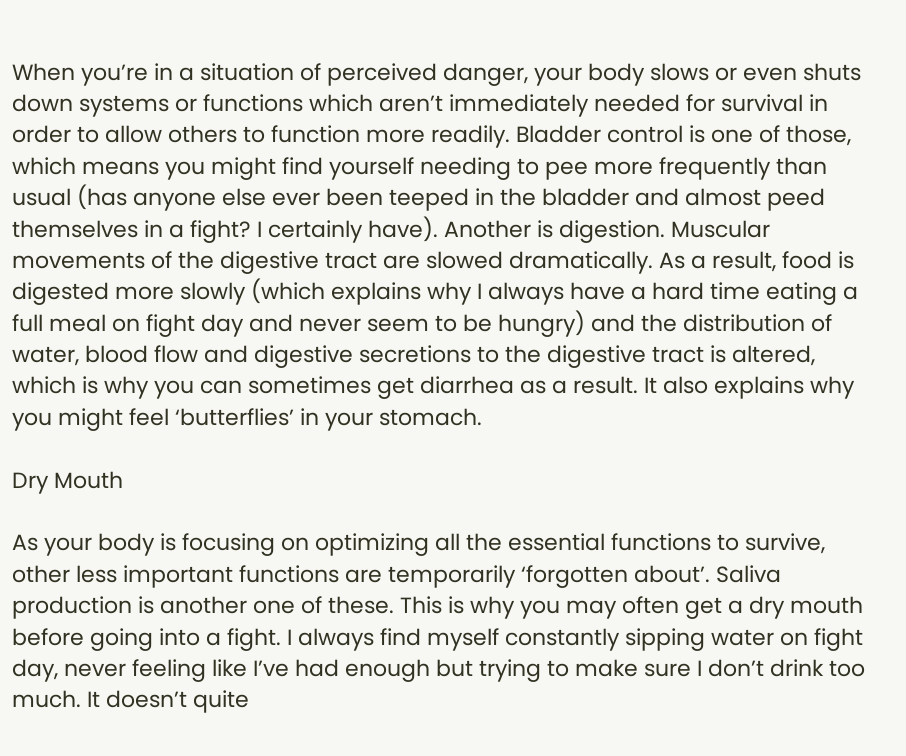When you’re in a situation of perceived danger, your body slows or even shuts down systems or functions which aren’t immediately needed for survival in order to allow others to function more readily. Bladder control is one of those, which means you might find yourself needing to pee more frequently than usual (has anyone else ever been teeped in the bladder and almost peed themselves in a fight? I certainly have). Another is digestion. Muscular movements of the digestive tract are slowed dramatically. As a result, food is digested more slowly (which explains why I always have a hard time eating a full meal on fight day and never seem to be hungry) and the distribution of water, blood flow and digestive secretions to the digestive tract is altered, which is why you can sometimes get diarrhea as a result. It also explains why you might feel ‘butterflies’ in your stomach.

Dry Mouth

As your body is focusing on optimizing all the essential functions to survive, other less important functions are temporarily ‘forgotten about’. Saliva production is another one of these. This is why you may often get a dry mouth before going into a fight. I always find myself constantly sipping water on fight day, never feeling like I’ve had enough but trying to make sure I don’t drink too much. It doesn’t quite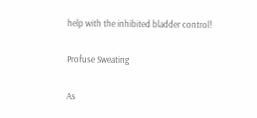help with the inhibited bladder control!

Profuse Sweating

As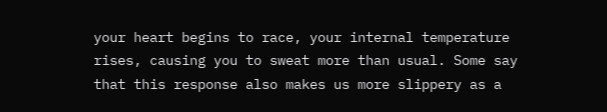your heart begins to race, your internal temperature rises, causing you to sweat more than usual. Some say that this response also makes us more slippery as a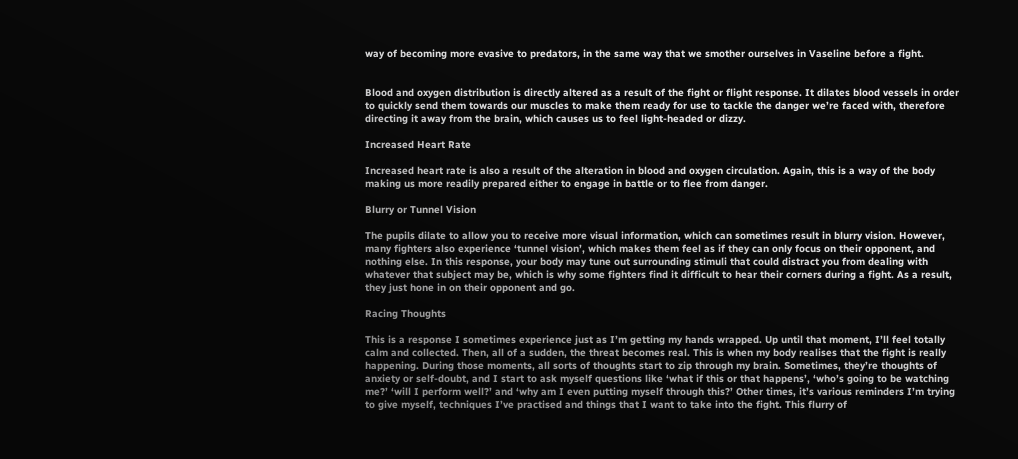way of becoming more evasive to predators, in the same way that we smother ourselves in Vaseline before a fight.


Blood and oxygen distribution is directly altered as a result of the fight or flight response. It dilates blood vessels in order to quickly send them towards our muscles to make them ready for use to tackle the danger we’re faced with, therefore directing it away from the brain, which causes us to feel light-headed or dizzy.

Increased Heart Rate

Increased heart rate is also a result of the alteration in blood and oxygen circulation. Again, this is a way of the body making us more readily prepared either to engage in battle or to flee from danger.

Blurry or Tunnel Vision

The pupils dilate to allow you to receive more visual information, which can sometimes result in blurry vision. However, many fighters also experience ‘tunnel vision’, which makes them feel as if they can only focus on their opponent, and nothing else. In this response, your body may tune out surrounding stimuli that could distract you from dealing with whatever that subject may be, which is why some fighters find it difficult to hear their corners during a fight. As a result, they just hone in on their opponent and go.

Racing Thoughts

This is a response I sometimes experience just as I’m getting my hands wrapped. Up until that moment, I’ll feel totally calm and collected. Then, all of a sudden, the threat becomes real. This is when my body realises that the fight is really happening. During those moments, all sorts of thoughts start to zip through my brain. Sometimes, they’re thoughts of anxiety or self-doubt, and I start to ask myself questions like ‘what if this or that happens’, ‘who’s going to be watching me?’ ‘will I perform well?’ and ‘why am I even putting myself through this?’ Other times, it’s various reminders I’m trying to give myself, techniques I’ve practised and things that I want to take into the fight. This flurry of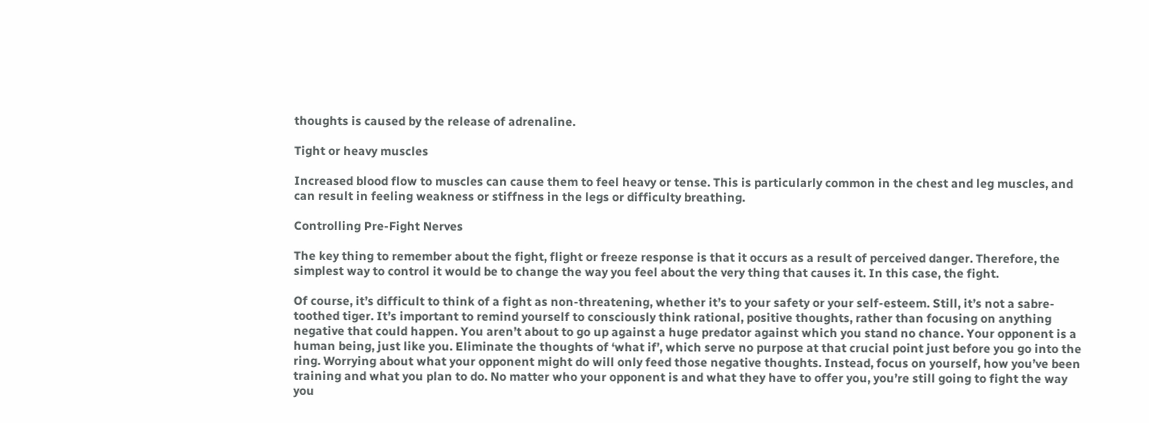thoughts is caused by the release of adrenaline.

Tight or heavy muscles

Increased blood flow to muscles can cause them to feel heavy or tense. This is particularly common in the chest and leg muscles, and can result in feeling weakness or stiffness in the legs or difficulty breathing.

Controlling Pre-Fight Nerves

The key thing to remember about the fight, flight or freeze response is that it occurs as a result of perceived danger. Therefore, the simplest way to control it would be to change the way you feel about the very thing that causes it. In this case, the fight.

Of course, it’s difficult to think of a fight as non-threatening, whether it’s to your safety or your self-esteem. Still, it’s not a sabre-toothed tiger. It’s important to remind yourself to consciously think rational, positive thoughts, rather than focusing on anything negative that could happen. You aren’t about to go up against a huge predator against which you stand no chance. Your opponent is a human being, just like you. Eliminate the thoughts of ‘what if’, which serve no purpose at that crucial point just before you go into the ring. Worrying about what your opponent might do will only feed those negative thoughts. Instead, focus on yourself, how you’ve been training and what you plan to do. No matter who your opponent is and what they have to offer you, you’re still going to fight the way you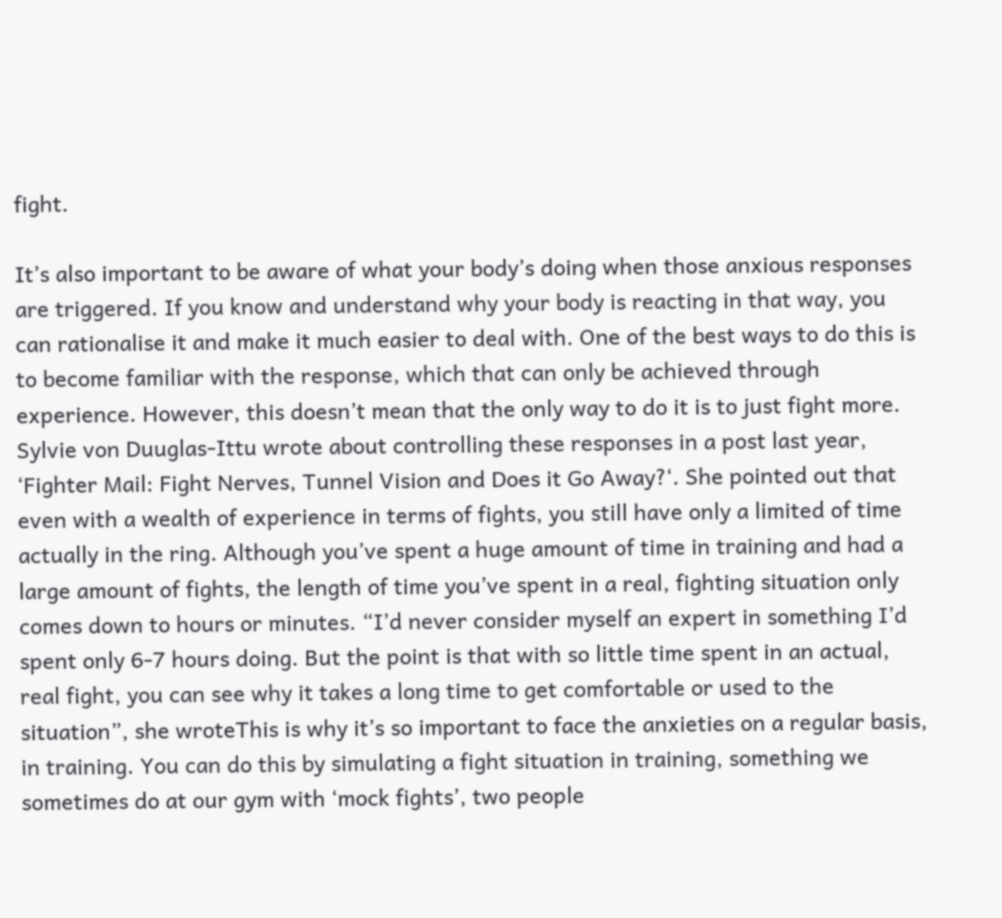fight.

It’s also important to be aware of what your body’s doing when those anxious responses are triggered. If you know and understand why your body is reacting in that way, you can rationalise it and make it much easier to deal with. One of the best ways to do this is to become familiar with the response, which that can only be achieved through experience. However, this doesn’t mean that the only way to do it is to just fight more. Sylvie von Duuglas-Ittu wrote about controlling these responses in a post last year, ‘Fighter Mail: Fight Nerves, Tunnel Vision and Does it Go Away?‘. She pointed out that even with a wealth of experience in terms of fights, you still have only a limited of time actually in the ring. Although you’ve spent a huge amount of time in training and had a large amount of fights, the length of time you’ve spent in a real, fighting situation only comes down to hours or minutes. “I’d never consider myself an expert in something I’d spent only 6-7 hours doing. But the point is that with so little time spent in an actual, real fight, you can see why it takes a long time to get comfortable or used to the situation”, she wroteThis is why it’s so important to face the anxieties on a regular basis, in training. You can do this by simulating a fight situation in training, something we sometimes do at our gym with ‘mock fights’, two people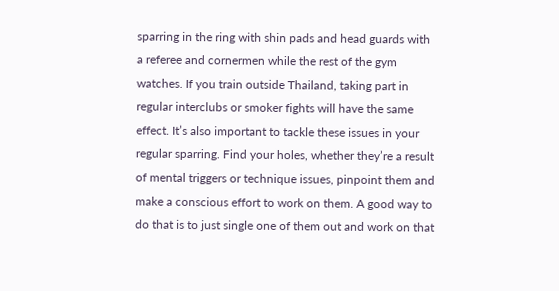sparring in the ring with shin pads and head guards with a referee and cornermen while the rest of the gym watches. If you train outside Thailand, taking part in regular interclubs or smoker fights will have the same effect. It’s also important to tackle these issues in your regular sparring. Find your holes, whether they’re a result of mental triggers or technique issues, pinpoint them and make a conscious effort to work on them. A good way to do that is to just single one of them out and work on that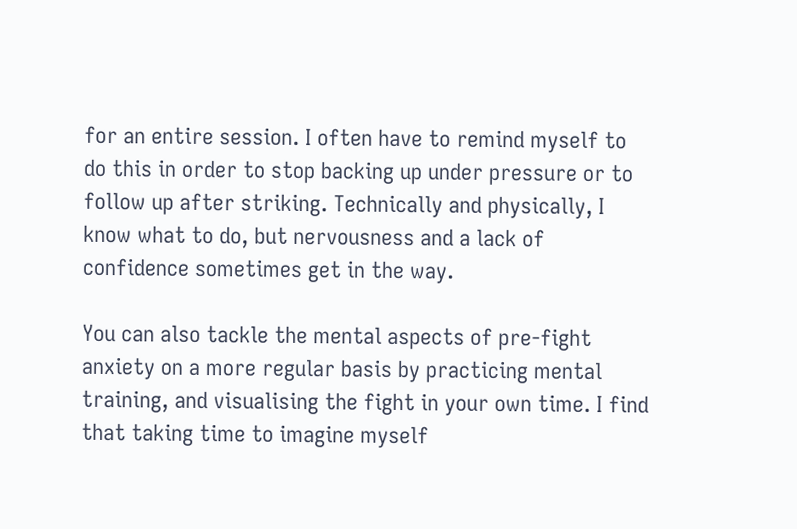for an entire session. I often have to remind myself to do this in order to stop backing up under pressure or to follow up after striking. Technically and physically, I know what to do, but nervousness and a lack of confidence sometimes get in the way.

You can also tackle the mental aspects of pre-fight anxiety on a more regular basis by practicing mental training, and visualising the fight in your own time. I find that taking time to imagine myself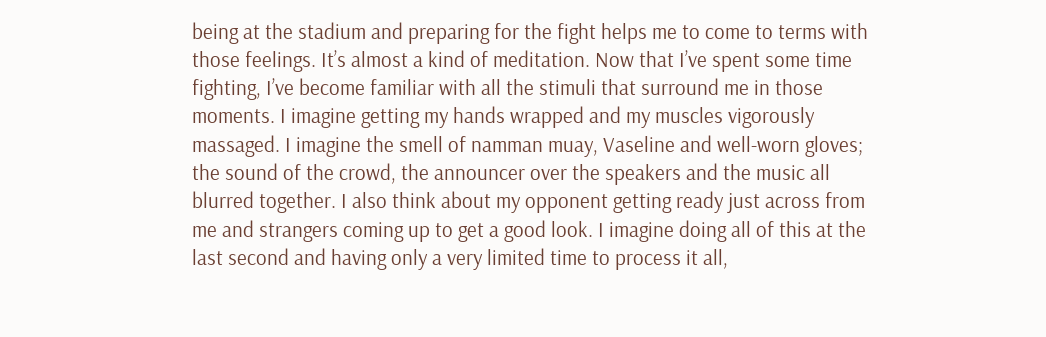being at the stadium and preparing for the fight helps me to come to terms with those feelings. It’s almost a kind of meditation. Now that I’ve spent some time fighting, I’ve become familiar with all the stimuli that surround me in those moments. I imagine getting my hands wrapped and my muscles vigorously massaged. I imagine the smell of namman muay, Vaseline and well-worn gloves; the sound of the crowd, the announcer over the speakers and the music all blurred together. I also think about my opponent getting ready just across from me and strangers coming up to get a good look. I imagine doing all of this at the last second and having only a very limited time to process it all,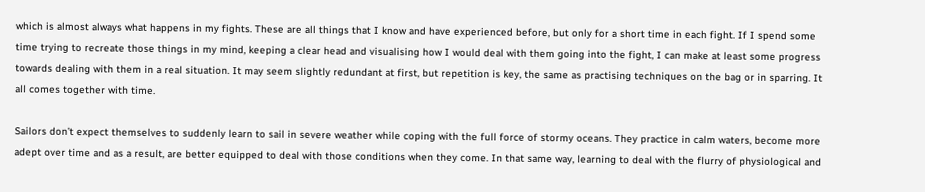which is almost always what happens in my fights. These are all things that I know and have experienced before, but only for a short time in each fight. If I spend some time trying to recreate those things in my mind, keeping a clear head and visualising how I would deal with them going into the fight, I can make at least some progress towards dealing with them in a real situation. It may seem slightly redundant at first, but repetition is key, the same as practising techniques on the bag or in sparring. It all comes together with time.

Sailors don’t expect themselves to suddenly learn to sail in severe weather while coping with the full force of stormy oceans. They practice in calm waters, become more adept over time and as a result, are better equipped to deal with those conditions when they come. In that same way, learning to deal with the flurry of physiological and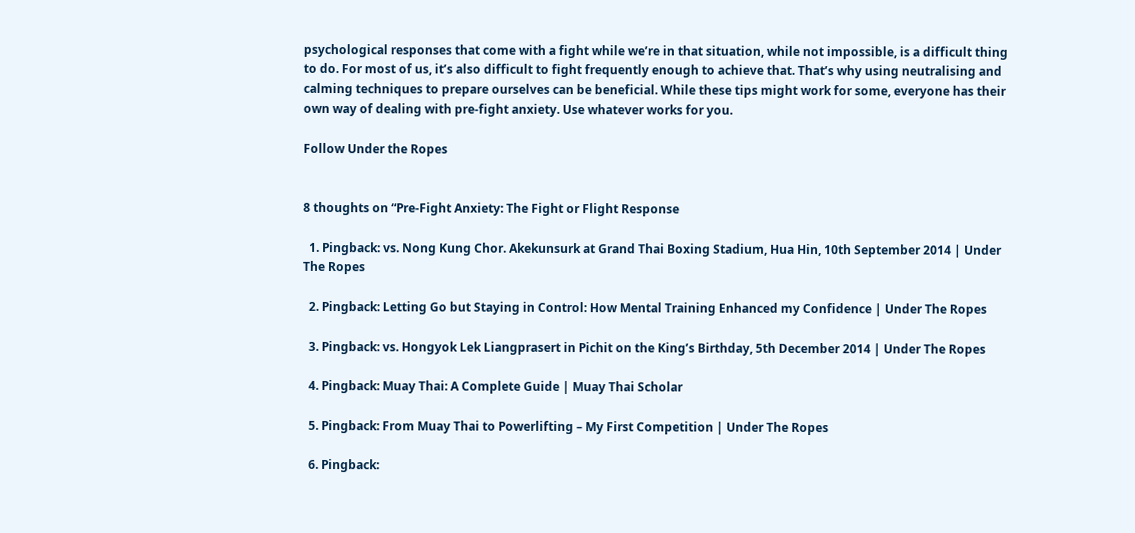psychological responses that come with a fight while we’re in that situation, while not impossible, is a difficult thing to do. For most of us, it’s also difficult to fight frequently enough to achieve that. That’s why using neutralising and calming techniques to prepare ourselves can be beneficial. While these tips might work for some, everyone has their own way of dealing with pre-fight anxiety. Use whatever works for you.

Follow Under the Ropes


8 thoughts on “Pre-Fight Anxiety: The Fight or Flight Response

  1. Pingback: vs. Nong Kung Chor. Akekunsurk at Grand Thai Boxing Stadium, Hua Hin, 10th September 2014 | Under The Ropes

  2. Pingback: Letting Go but Staying in Control: How Mental Training Enhanced my Confidence | Under The Ropes

  3. Pingback: vs. Hongyok Lek Liangprasert in Pichit on the King’s Birthday, 5th December 2014 | Under The Ropes

  4. Pingback: Muay Thai: A Complete Guide | Muay Thai Scholar

  5. Pingback: From Muay Thai to Powerlifting – My First Competition | Under The Ropes

  6. Pingback: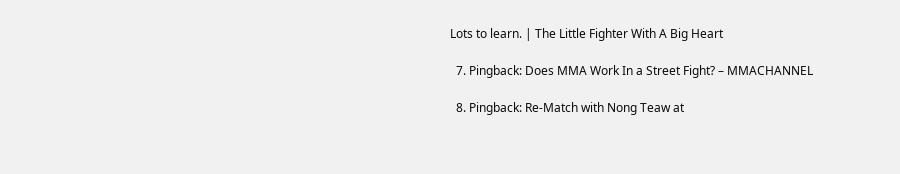Lots to learn. | The Little Fighter With A Big Heart

  7. Pingback: Does MMA Work In a Street Fight? – MMACHANNEL

  8. Pingback: Re-Match with Nong Teaw at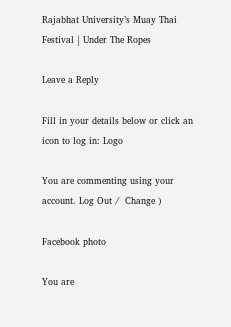Rajabhat University’s Muay Thai Festival | Under The Ropes

Leave a Reply

Fill in your details below or click an icon to log in: Logo

You are commenting using your account. Log Out /  Change )

Facebook photo

You are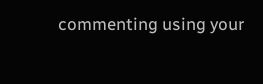commenting using your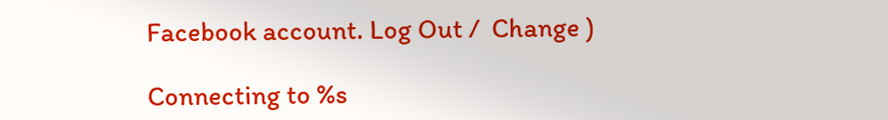Facebook account. Log Out /  Change )

Connecting to %s